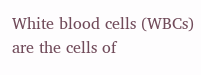White blood cells (WBCs) are the cells of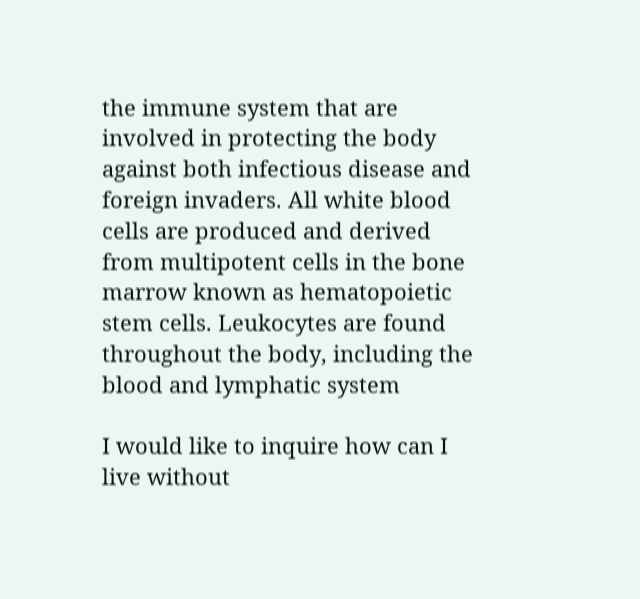the immune system that are involved in protecting the body against both infectious disease and foreign invaders. All white blood cells are produced and derived from multipotent cells in the bone marrow known as hematopoietic stem cells. Leukocytes are found throughout the body, including the blood and lymphatic system

I would like to inquire how can I live without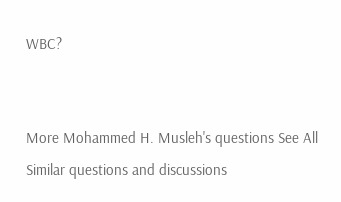WBC?


More Mohammed H. Musleh's questions See All
Similar questions and discussions